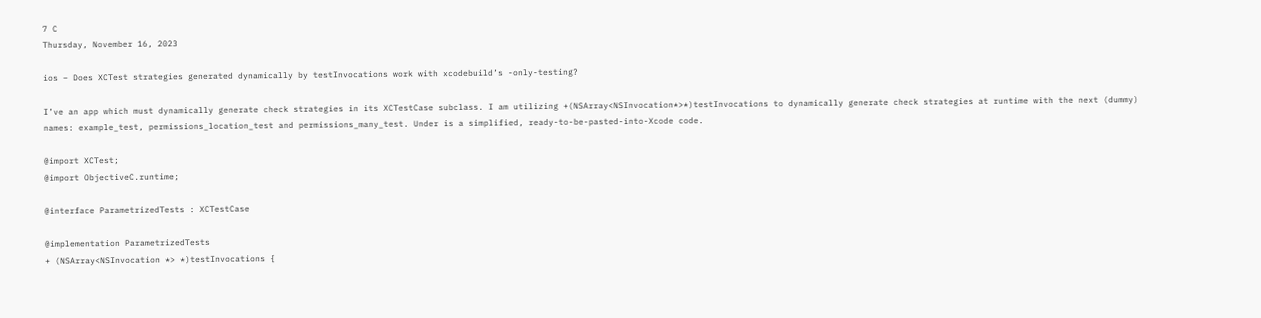7 C
Thursday, November 16, 2023

ios – Does XCTest strategies generated dynamically by testInvocations work with xcodebuild’s -only-testing?

I’ve an app which must dynamically generate check strategies in its XCTestCase subclass. I am utilizing +(NSArray<NSInvocation*>*)testInvocations to dynamically generate check strategies at runtime with the next (dummy) names: example_test, permissions_location_test and permissions_many_test. Under is a simplified, ready-to-be-pasted-into-Xcode code.

@import XCTest;
@import ObjectiveC.runtime;

@interface ParametrizedTests : XCTestCase

@implementation ParametrizedTests
+ (NSArray<NSInvocation *> *)testInvocations {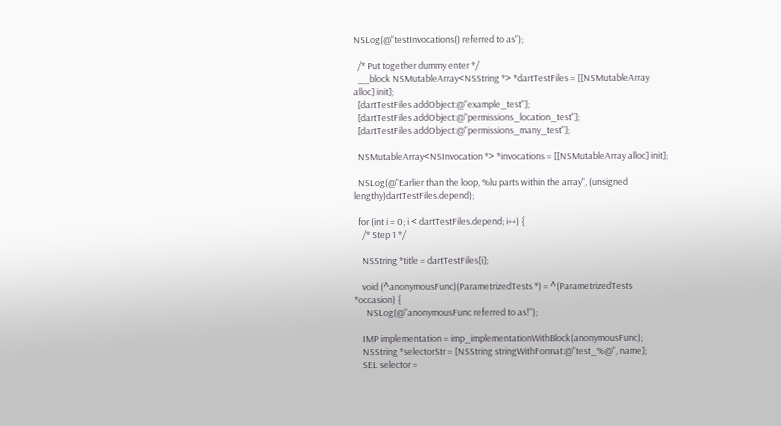NSLog(@"testInvocations() referred to as");

  /* Put together dummy enter */
  __block NSMutableArray<NSString *> *dartTestFiles = [[NSMutableArray alloc] init];
  [dartTestFiles addObject:@"example_test"];
  [dartTestFiles addObject:@"permissions_location_test"];
  [dartTestFiles addObject:@"permissions_many_test"];

  NSMutableArray<NSInvocation *> *invocations = [[NSMutableArray alloc] init];

  NSLog(@"Earlier than the loop, %lu parts within the array", (unsigned lengthy)dartTestFiles.depend);

  for (int i = 0; i < dartTestFiles.depend; i++) {
    /* Step 1 */

    NSString *title = dartTestFiles[i];

    void (^anonymousFunc)(ParametrizedTests *) = ^(ParametrizedTests *occasion) {
      NSLog(@"anonymousFunc referred to as!");

    IMP implementation = imp_implementationWithBlock(anonymousFunc);
    NSString *selectorStr = [NSString stringWithFormat:@"test_%@", name];
    SEL selector =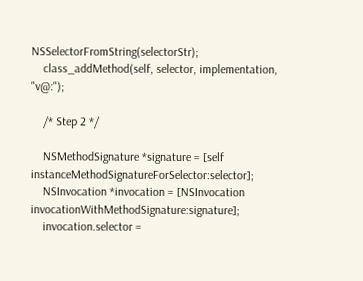NSSelectorFromString(selectorStr);
    class_addMethod(self, selector, implementation, "v@:");

    /* Step 2 */

    NSMethodSignature *signature = [self instanceMethodSignatureForSelector:selector];
    NSInvocation *invocation = [NSInvocation invocationWithMethodSignature:signature];
    invocation.selector =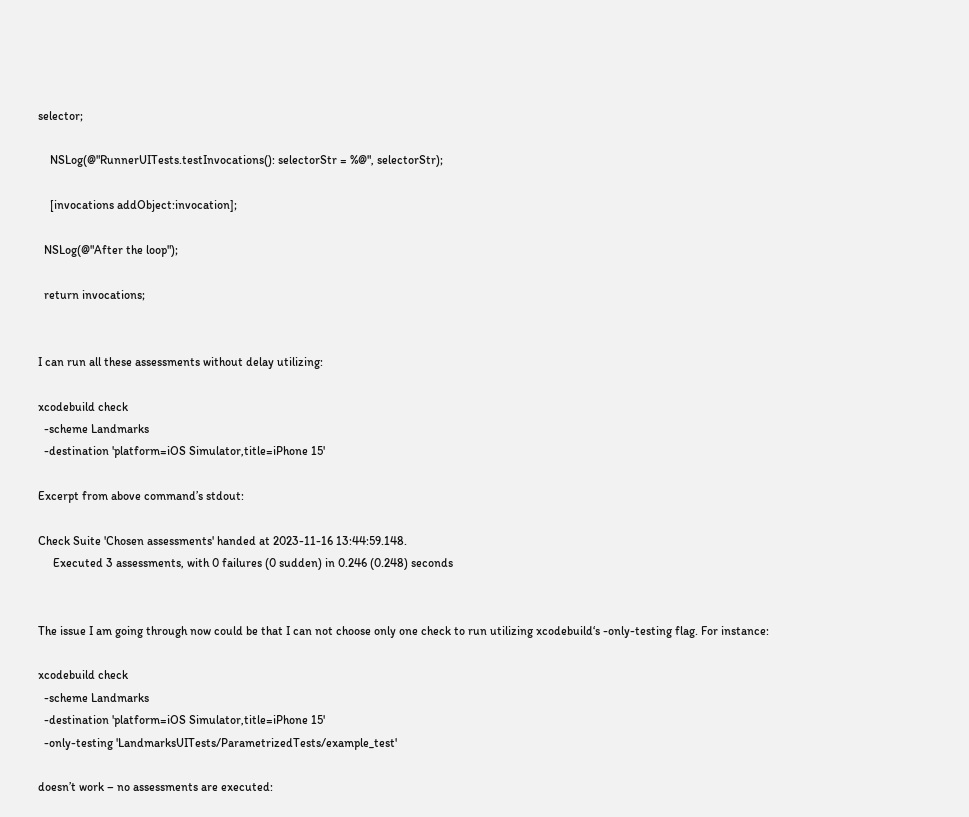selector;

    NSLog(@"RunnerUITests.testInvocations(): selectorStr = %@", selectorStr);

    [invocations addObject:invocation];

  NSLog(@"After the loop");

  return invocations;


I can run all these assessments without delay utilizing:

xcodebuild check
  -scheme Landmarks
  -destination 'platform=iOS Simulator,title=iPhone 15'

Excerpt from above command’s stdout:

Check Suite 'Chosen assessments' handed at 2023-11-16 13:44:59.148.
     Executed 3 assessments, with 0 failures (0 sudden) in 0.246 (0.248) seconds


The issue I am going through now could be that I can not choose only one check to run utilizing xcodebuild‘s -only-testing flag. For instance:

xcodebuild check
  -scheme Landmarks
  -destination 'platform=iOS Simulator,title=iPhone 15'
  -only-testing 'LandmarksUITests/ParametrizedTests/example_test'

doesn’t work – no assessments are executed: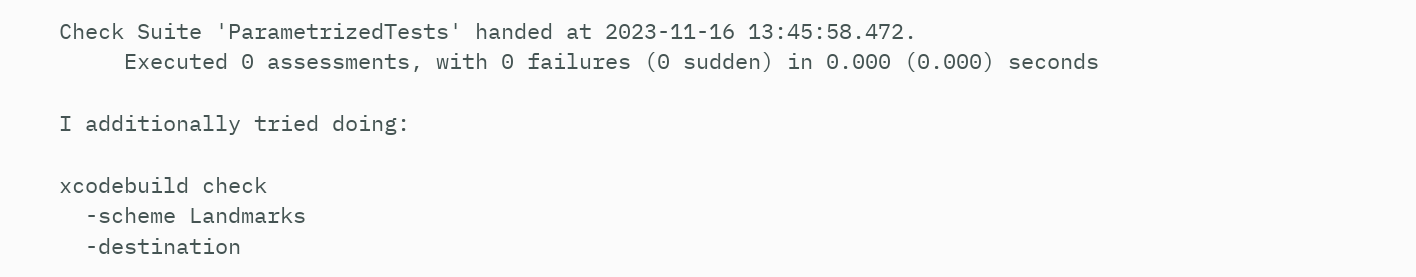Check Suite 'ParametrizedTests' handed at 2023-11-16 13:45:58.472.
     Executed 0 assessments, with 0 failures (0 sudden) in 0.000 (0.000) seconds

I additionally tried doing:

xcodebuild check
  -scheme Landmarks
  -destination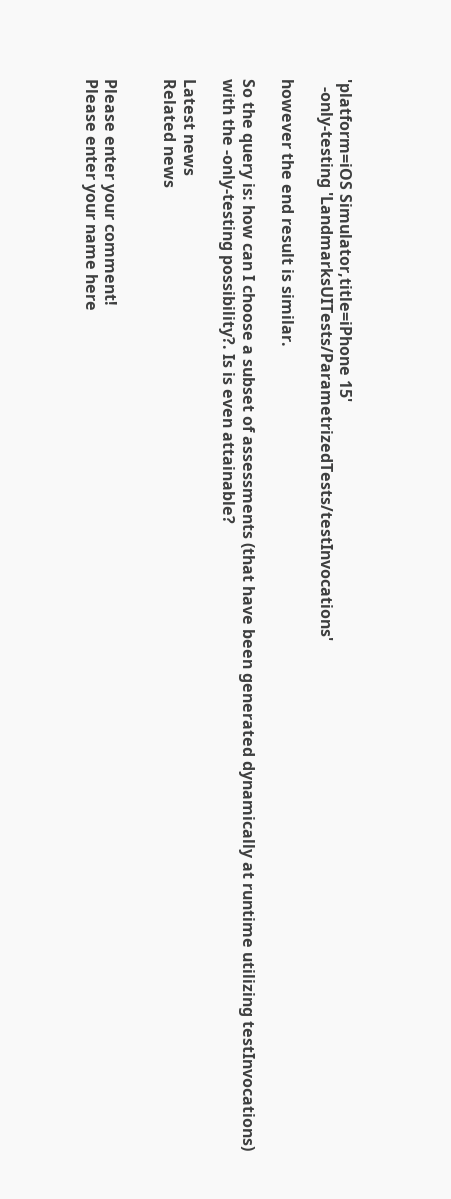'platform=iOS Simulator,title=iPhone 15'
  -only-testing 'LandmarksUITests/ParametrizedTests/testInvocations'

however the end result is similar.

So the query is: how can I choose a subset of assessments (that have been generated dynamically at runtime utilizing testInvocations) with the -only-testing possibility?. Is is even attainable?

Latest news
Related news


Please enter your comment!
Please enter your name here